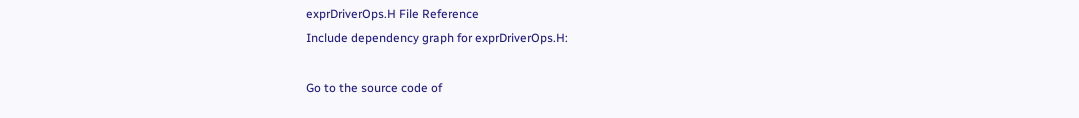exprDriverOps.H File Reference
Include dependency graph for exprDriverOps.H:

Go to the source code of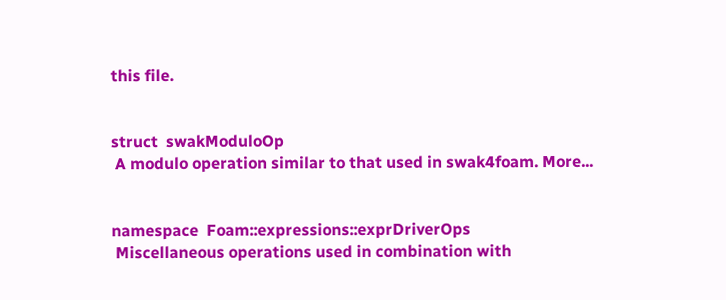this file.


struct  swakModuloOp
 A modulo operation similar to that used in swak4foam. More...


namespace  Foam::expressions::exprDriverOps
 Miscellaneous operations used in combination with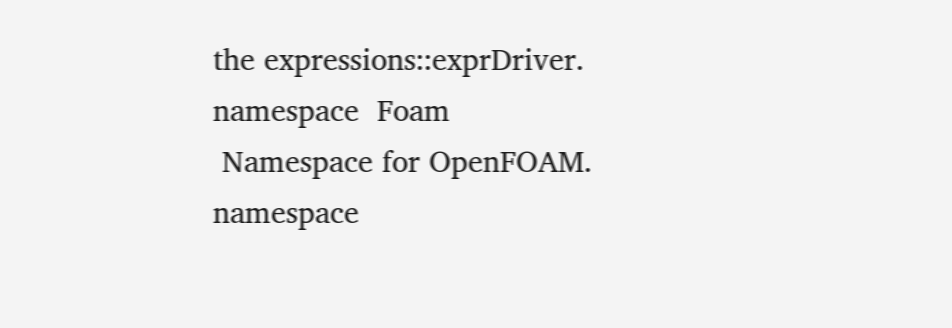the expressions::exprDriver.
namespace  Foam
 Namespace for OpenFOAM.
namespace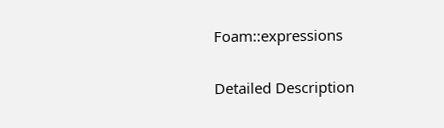Foam::expressions

Detailed Description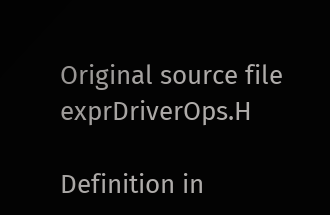Original source file exprDriverOps.H

Definition in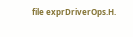file exprDriverOps.H.